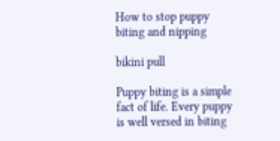How to stop puppy biting and nipping

bikini pull

Puppy biting is a simple fact of life. Every puppy is well versed in biting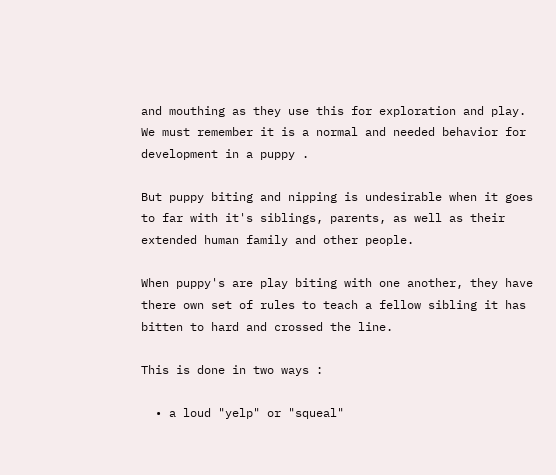and mouthing as they use this for exploration and play. We must remember it is a normal and needed behavior for development in a puppy .

But puppy biting and nipping is undesirable when it goes to far with it's siblings, parents, as well as their extended human family and other people.

When puppy's are play biting with one another, they have there own set of rules to teach a fellow sibling it has bitten to hard and crossed the line.

This is done in two ways :

  • a loud "yelp" or "squeal"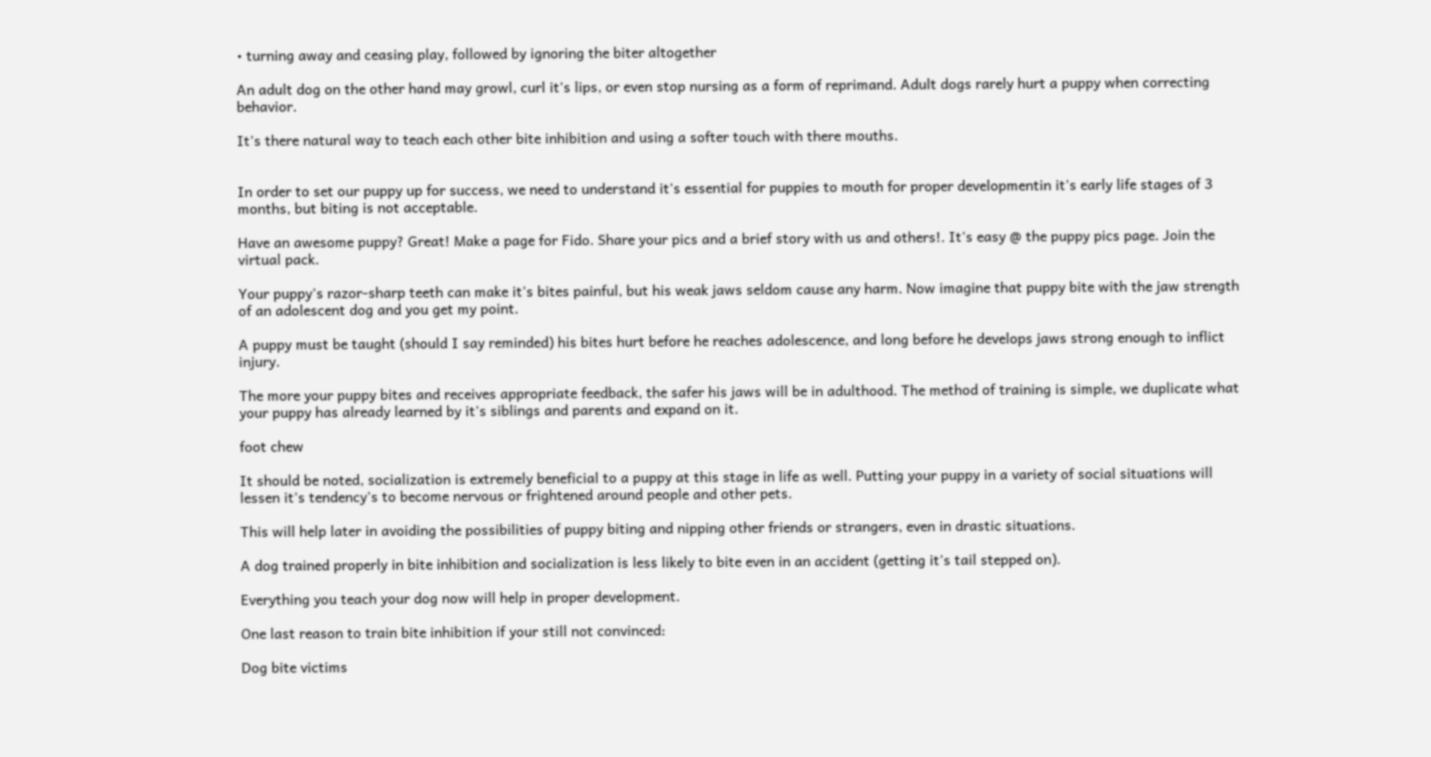• turning away and ceasing play, followed by ignoring the biter altogether

An adult dog on the other hand may growl, curl it's lips, or even stop nursing as a form of reprimand. Adult dogs rarely hurt a puppy when correcting behavior.

It's there natural way to teach each other bite inhibition and using a softer touch with there mouths.


In order to set our puppy up for success, we need to understand it's essential for puppies to mouth for proper developmentin it's early life stages of 3 months, but biting is not acceptable.

Have an awesome puppy? Great! Make a page for Fido. Share your pics and a brief story with us and others!. It's easy @ the puppy pics page. Join the virtual pack.

Your puppy's razor-sharp teeth can make it's bites painful, but his weak jaws seldom cause any harm. Now imagine that puppy bite with the jaw strength of an adolescent dog and you get my point.

A puppy must be taught (should I say reminded) his bites hurt before he reaches adolescence, and long before he develops jaws strong enough to inflict injury.

The more your puppy bites and receives appropriate feedback, the safer his jaws will be in adulthood. The method of training is simple, we duplicate what your puppy has already learned by it's siblings and parents and expand on it.

foot chew

It should be noted, socialization is extremely beneficial to a puppy at this stage in life as well. Putting your puppy in a variety of social situations will lessen it's tendency's to become nervous or frightened around people and other pets.

This will help later in avoiding the possibilities of puppy biting and nipping other friends or strangers, even in drastic situations.

A dog trained properly in bite inhibition and socialization is less likely to bite even in an accident (getting it's tail stepped on).

Everything you teach your dog now will help in proper development.

One last reason to train bite inhibition if your still not convinced:

Dog bite victims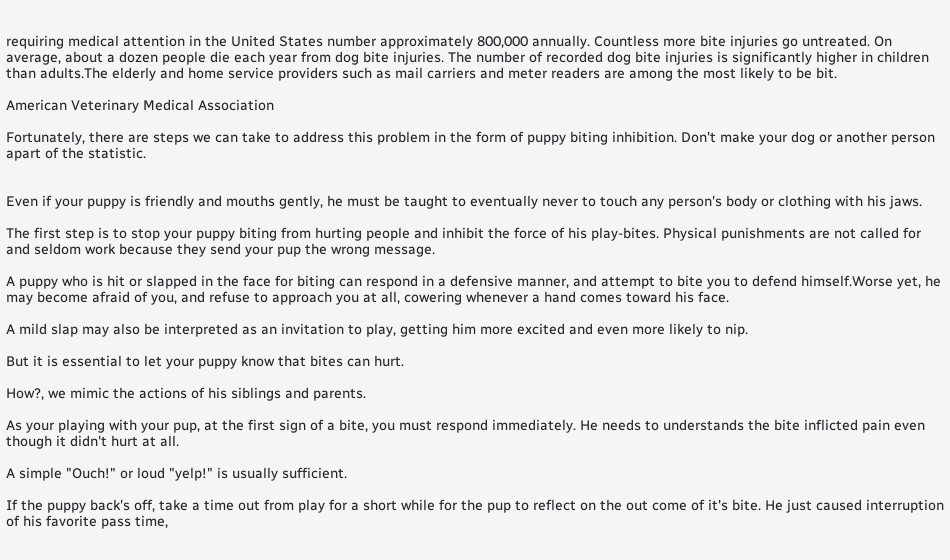requiring medical attention in the United States number approximately 800,000 annually. Countless more bite injuries go untreated. On average, about a dozen people die each year from dog bite injuries. The number of recorded dog bite injuries is significantly higher in children than adults.The elderly and home service providers such as mail carriers and meter readers are among the most likely to be bit.

American Veterinary Medical Association

Fortunately, there are steps we can take to address this problem in the form of puppy biting inhibition. Don't make your dog or another person apart of the statistic.


Even if your puppy is friendly and mouths gently, he must be taught to eventually never to touch any person's body or clothing with his jaws.

The first step is to stop your puppy biting from hurting people and inhibit the force of his play-bites. Physical punishments are not called for and seldom work because they send your pup the wrong message.

A puppy who is hit or slapped in the face for biting can respond in a defensive manner, and attempt to bite you to defend himself.Worse yet, he may become afraid of you, and refuse to approach you at all, cowering whenever a hand comes toward his face.

A mild slap may also be interpreted as an invitation to play, getting him more excited and even more likely to nip.

But it is essential to let your puppy know that bites can hurt.

How?, we mimic the actions of his siblings and parents.

As your playing with your pup, at the first sign of a bite, you must respond immediately. He needs to understands the bite inflicted pain even though it didn't hurt at all.

A simple "Ouch!" or loud "yelp!" is usually sufficient.

If the puppy back's off, take a time out from play for a short while for the pup to reflect on the out come of it's bite. He just caused interruption of his favorite pass time,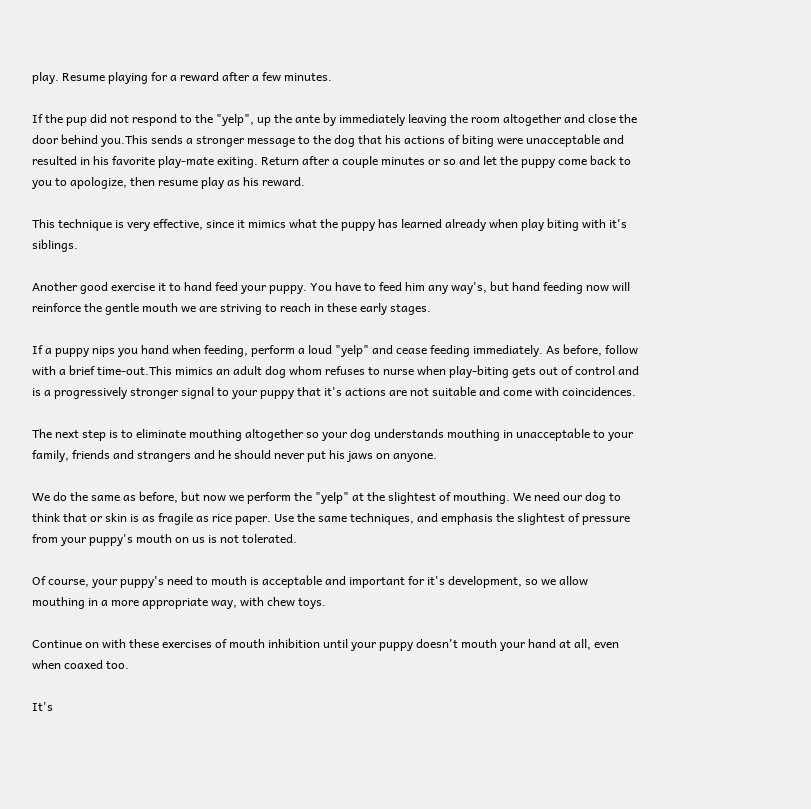play. Resume playing for a reward after a few minutes.

If the pup did not respond to the "yelp", up the ante by immediately leaving the room altogether and close the door behind you.This sends a stronger message to the dog that his actions of biting were unacceptable and resulted in his favorite play-mate exiting. Return after a couple minutes or so and let the puppy come back to you to apologize, then resume play as his reward.

This technique is very effective, since it mimics what the puppy has learned already when play biting with it's siblings.

Another good exercise it to hand feed your puppy. You have to feed him any way's, but hand feeding now will reinforce the gentle mouth we are striving to reach in these early stages.

If a puppy nips you hand when feeding, perform a loud "yelp" and cease feeding immediately. As before, follow with a brief time-out.This mimics an adult dog whom refuses to nurse when play-biting gets out of control and is a progressively stronger signal to your puppy that it's actions are not suitable and come with coincidences.

The next step is to eliminate mouthing altogether so your dog understands mouthing in unacceptable to your family, friends and strangers and he should never put his jaws on anyone.

We do the same as before, but now we perform the "yelp" at the slightest of mouthing. We need our dog to think that or skin is as fragile as rice paper. Use the same techniques, and emphasis the slightest of pressure from your puppy's mouth on us is not tolerated.

Of course, your puppy's need to mouth is acceptable and important for it's development, so we allow mouthing in a more appropriate way, with chew toys.

Continue on with these exercises of mouth inhibition until your puppy doesn't mouth your hand at all, even when coaxed too.

It's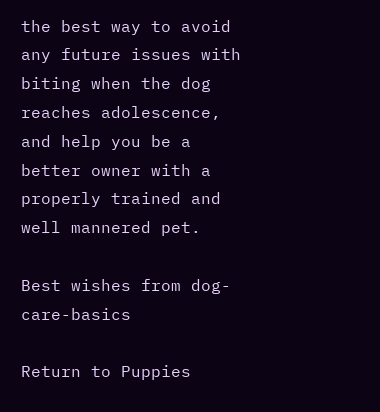the best way to avoid any future issues with biting when the dog reaches adolescence, and help you be a better owner with a properly trained and well mannered pet.

Best wishes from dog-care-basics

Return to Puppies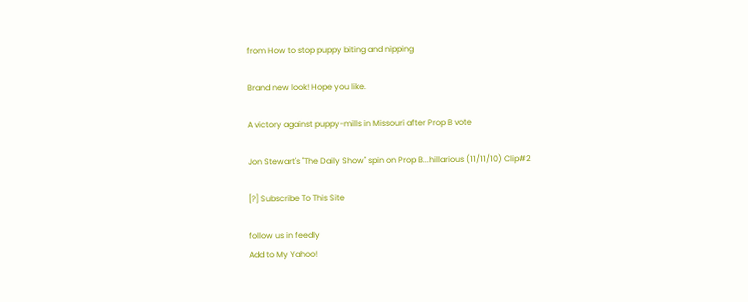from How to stop puppy biting and nipping

Brand new look! Hope you like.

A victory against puppy-mills in Missouri after Prop B vote

Jon Stewart's "The Daily Show" spin on Prop B...hillarious (11/11/10) Clip#2

[?] Subscribe To This Site

follow us in feedly
Add to My Yahoo!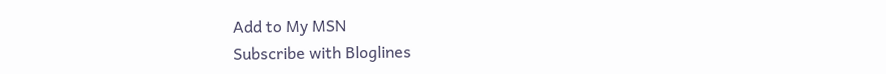Add to My MSN
Subscribe with Bloglines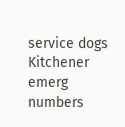service dogs Kitchener
emerg numbers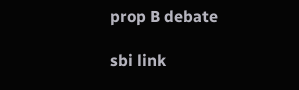prop B debate

sbi link